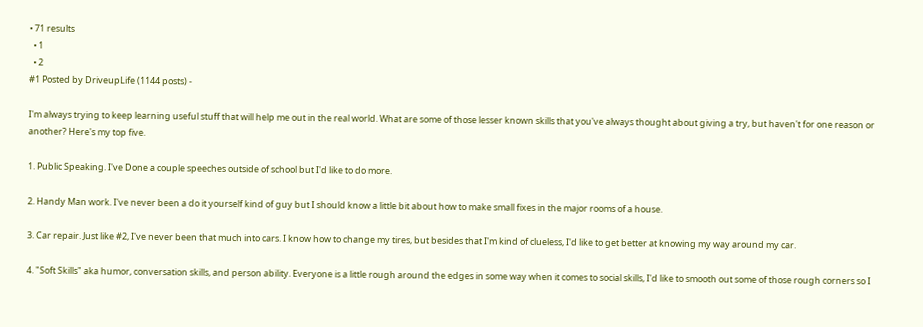• 71 results
  • 1
  • 2
#1 Posted by DriveupLife (1144 posts) -

I'm always trying to keep learning useful stuff that will help me out in the real world. What are some of those lesser known skills that you've always thought about giving a try, but haven't for one reason or another? Here's my top five.

1. Public Speaking. I've Done a couple speeches outside of school but I'd like to do more.

2. Handy Man work. I've never been a do it yourself kind of guy but I should know a little bit about how to make small fixes in the major rooms of a house.

3. Car repair. Just like #2, I've never been that much into cars. I know how to change my tires, but besides that I'm kind of clueless, I'd like to get better at knowing my way around my car.

4. "Soft Skills" aka humor, conversation skills, and person ability. Everyone is a little rough around the edges in some way when it comes to social skills, I'd like to smooth out some of those rough corners so I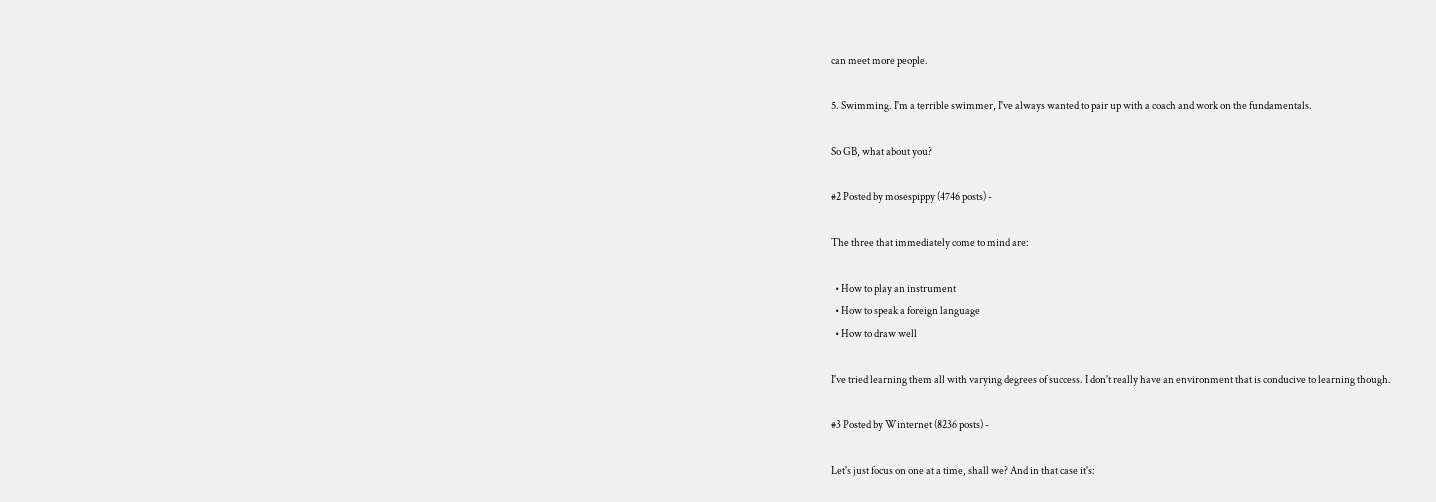can meet more people.

5. Swimming. I'm a terrible swimmer, I've always wanted to pair up with a coach and work on the fundamentals.

So GB, what about you?

#2 Posted by mosespippy (4746 posts) -

The three that immediately come to mind are:

  • How to play an instrument
  • How to speak a foreign language
  • How to draw well

I've tried learning them all with varying degrees of success. I don't really have an environment that is conducive to learning though.

#3 Posted by Winternet (8236 posts) -

Let's just focus on one at a time, shall we? And in that case it's: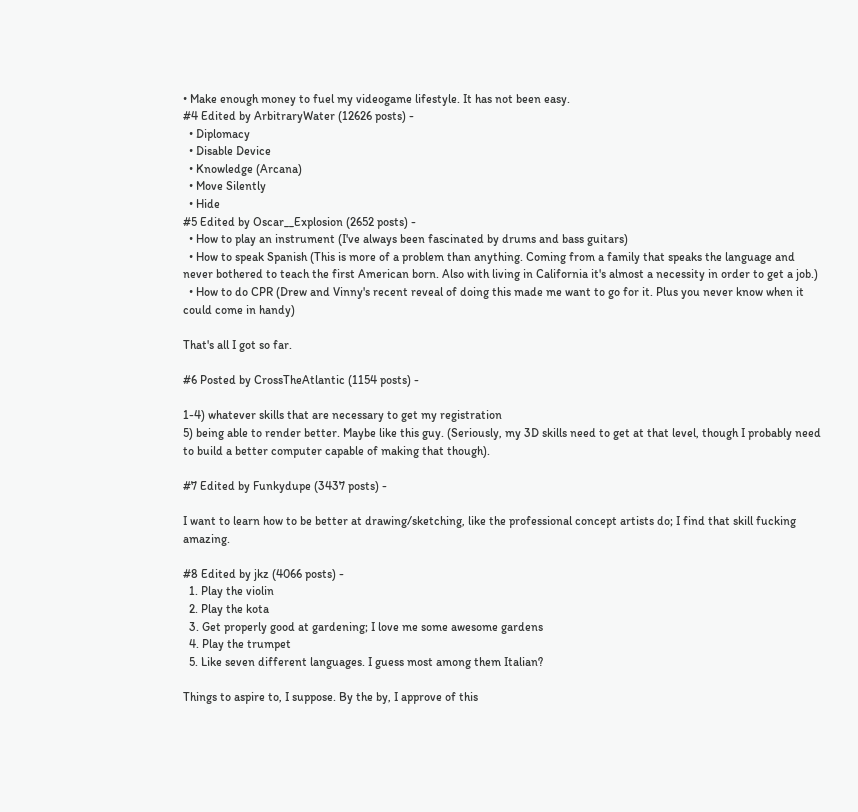• Make enough money to fuel my videogame lifestyle. It has not been easy.
#4 Edited by ArbitraryWater (12626 posts) -
  • Diplomacy
  • Disable Device
  • Knowledge (Arcana)
  • Move Silently
  • Hide
#5 Edited by Oscar__Explosion (2652 posts) -
  • How to play an instrument (I've always been fascinated by drums and bass guitars)
  • How to speak Spanish (This is more of a problem than anything. Coming from a family that speaks the language and never bothered to teach the first American born. Also with living in California it's almost a necessity in order to get a job.)
  • How to do CPR (Drew and Vinny's recent reveal of doing this made me want to go for it. Plus you never know when it could come in handy)

That's all I got so far.

#6 Posted by CrossTheAtlantic (1154 posts) -

1-4) whatever skills that are necessary to get my registration
5) being able to render better. Maybe like this guy. (Seriously, my 3D skills need to get at that level, though I probably need to build a better computer capable of making that though).

#7 Edited by Funkydupe (3437 posts) -

I want to learn how to be better at drawing/sketching, like the professional concept artists do; I find that skill fucking amazing.

#8 Edited by jkz (4066 posts) -
  1. Play the violin
  2. Play the kota
  3. Get properly good at gardening; I love me some awesome gardens
  4. Play the trumpet
  5. Like seven different languages. I guess most among them Italian?

Things to aspire to, I suppose. By the by, I approve of this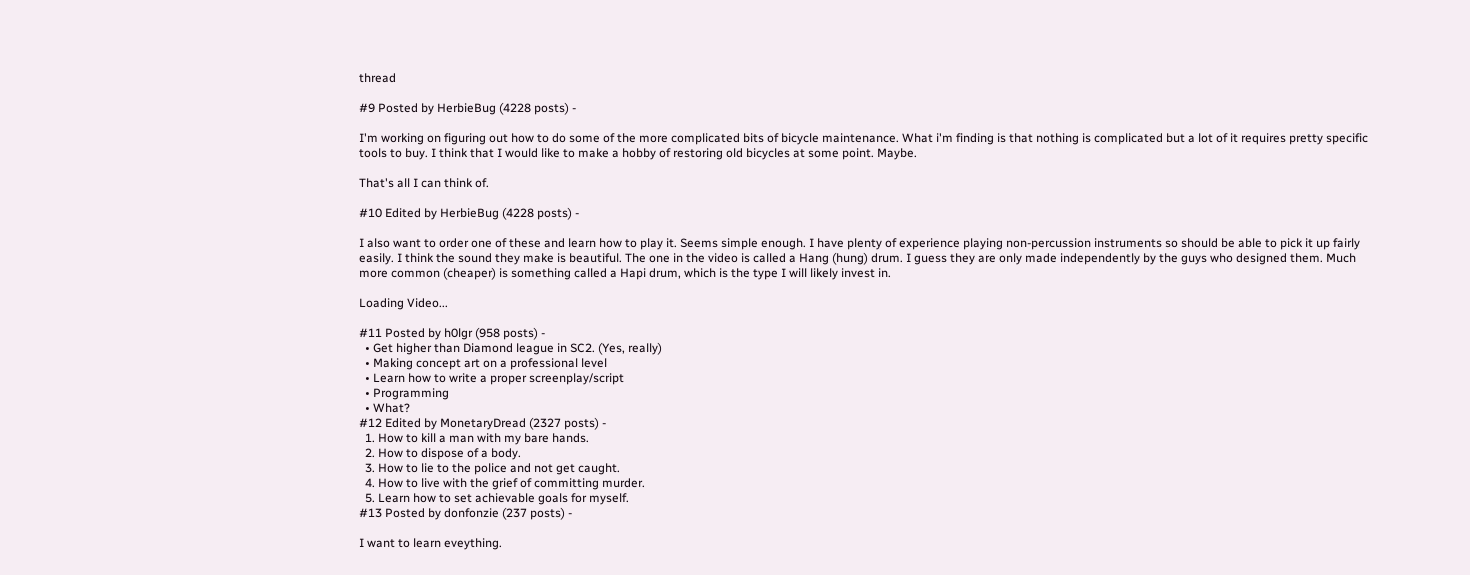thread

#9 Posted by HerbieBug (4228 posts) -

I'm working on figuring out how to do some of the more complicated bits of bicycle maintenance. What i'm finding is that nothing is complicated but a lot of it requires pretty specific tools to buy. I think that I would like to make a hobby of restoring old bicycles at some point. Maybe.

That's all I can think of.

#10 Edited by HerbieBug (4228 posts) -

I also want to order one of these and learn how to play it. Seems simple enough. I have plenty of experience playing non-percussion instruments so should be able to pick it up fairly easily. I think the sound they make is beautiful. The one in the video is called a Hang (hung) drum. I guess they are only made independently by the guys who designed them. Much more common (cheaper) is something called a Hapi drum, which is the type I will likely invest in.

Loading Video...

#11 Posted by h0lgr (958 posts) -
  • Get higher than Diamond league in SC2. (Yes, really)
  • Making concept art on a professional level
  • Learn how to write a proper screenplay/script
  • Programming
  • What?
#12 Edited by MonetaryDread (2327 posts) -
  1. How to kill a man with my bare hands.
  2. How to dispose of a body.
  3. How to lie to the police and not get caught.
  4. How to live with the grief of committing murder.
  5. Learn how to set achievable goals for myself.
#13 Posted by donfonzie (237 posts) -

I want to learn eveything.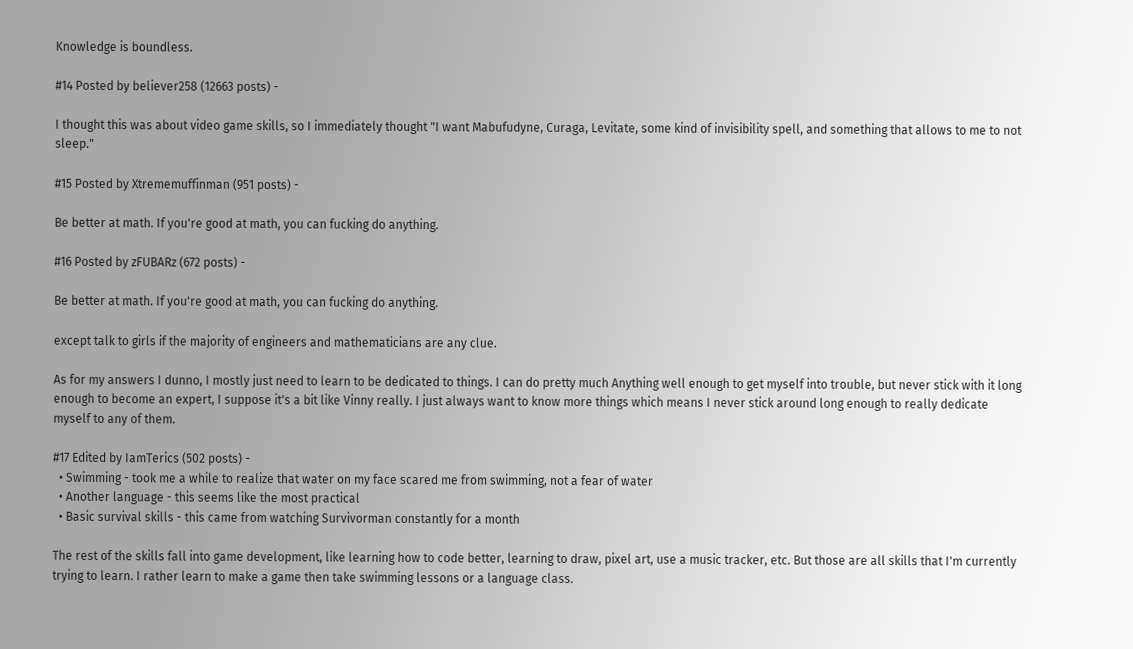Knowledge is boundless.

#14 Posted by believer258 (12663 posts) -

I thought this was about video game skills, so I immediately thought "I want Mabufudyne, Curaga, Levitate, some kind of invisibility spell, and something that allows to me to not sleep."

#15 Posted by Xtrememuffinman (951 posts) -

Be better at math. If you're good at math, you can fucking do anything.

#16 Posted by zFUBARz (672 posts) -

Be better at math. If you're good at math, you can fucking do anything.

except talk to girls if the majority of engineers and mathematicians are any clue.

As for my answers I dunno, I mostly just need to learn to be dedicated to things. I can do pretty much Anything well enough to get myself into trouble, but never stick with it long enough to become an expert, I suppose it's a bit like Vinny really. I just always want to know more things which means I never stick around long enough to really dedicate myself to any of them.

#17 Edited by IamTerics (502 posts) -
  • Swimming - took me a while to realize that water on my face scared me from swimming, not a fear of water
  • Another language - this seems like the most practical
  • Basic survival skills - this came from watching Survivorman constantly for a month

The rest of the skills fall into game development, like learning how to code better, learning to draw, pixel art, use a music tracker, etc. But those are all skills that I'm currently trying to learn. I rather learn to make a game then take swimming lessons or a language class.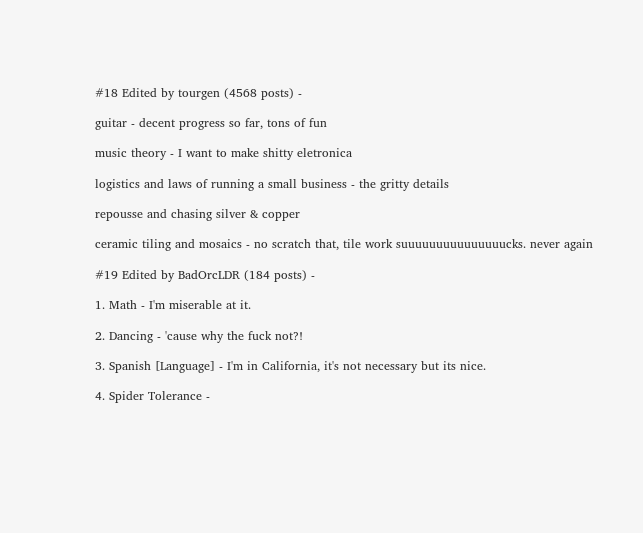#18 Edited by tourgen (4568 posts) -

guitar - decent progress so far, tons of fun

music theory - I want to make shitty eletronica

logistics and laws of running a small business - the gritty details

repousse and chasing silver & copper

ceramic tiling and mosaics - no scratch that, tile work suuuuuuuuuuuuuuucks. never again

#19 Edited by BadOrcLDR (184 posts) -

1. Math - I'm miserable at it.

2. Dancing - 'cause why the fuck not?!

3. Spanish [Language] - I'm in California, it's not necessary but its nice.

4. Spider Tolerance -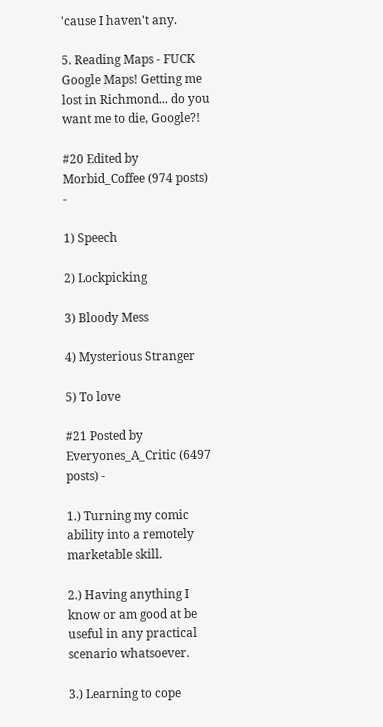'cause I haven't any.

5. Reading Maps - FUCK Google Maps! Getting me lost in Richmond... do you want me to die, Google?!

#20 Edited by Morbid_Coffee (974 posts) -

1) Speech

2) Lockpicking

3) Bloody Mess

4) Mysterious Stranger

5) To love

#21 Posted by Everyones_A_Critic (6497 posts) -

1.) Turning my comic ability into a remotely marketable skill.

2.) Having anything I know or am good at be useful in any practical scenario whatsoever.

3.) Learning to cope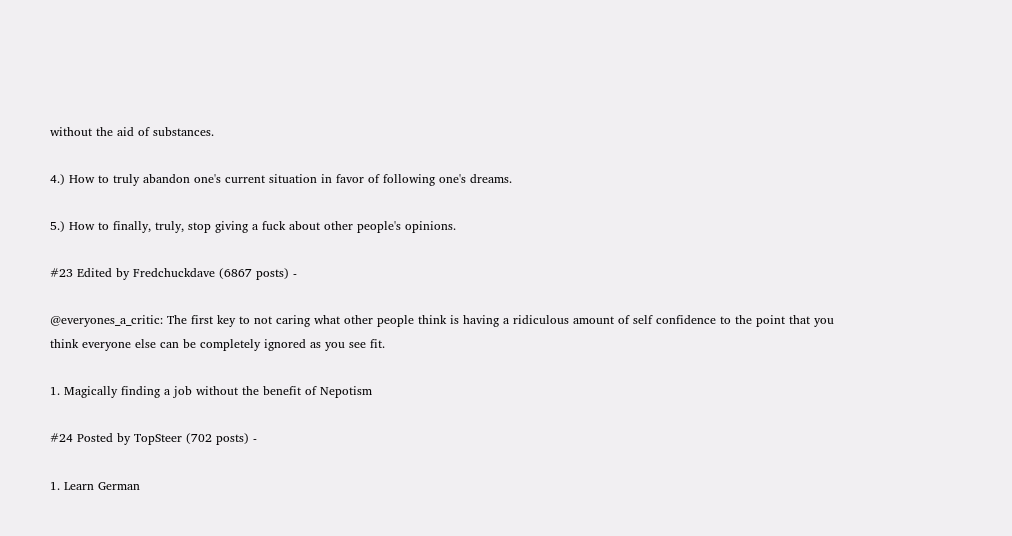without the aid of substances.

4.) How to truly abandon one's current situation in favor of following one's dreams.

5.) How to finally, truly, stop giving a fuck about other people's opinions.

#23 Edited by Fredchuckdave (6867 posts) -

@everyones_a_critic: The first key to not caring what other people think is having a ridiculous amount of self confidence to the point that you think everyone else can be completely ignored as you see fit.

1. Magically finding a job without the benefit of Nepotism

#24 Posted by TopSteer (702 posts) -

1. Learn German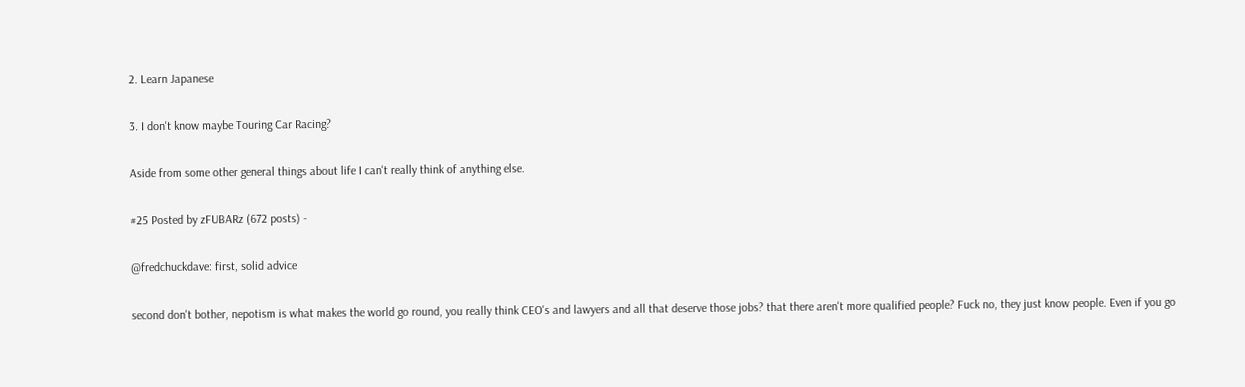2. Learn Japanese

3. I don't know maybe Touring Car Racing?

Aside from some other general things about life I can't really think of anything else.

#25 Posted by zFUBARz (672 posts) -

@fredchuckdave: first, solid advice

second don't bother, nepotism is what makes the world go round, you really think CEO's and lawyers and all that deserve those jobs? that there aren't more qualified people? Fuck no, they just know people. Even if you go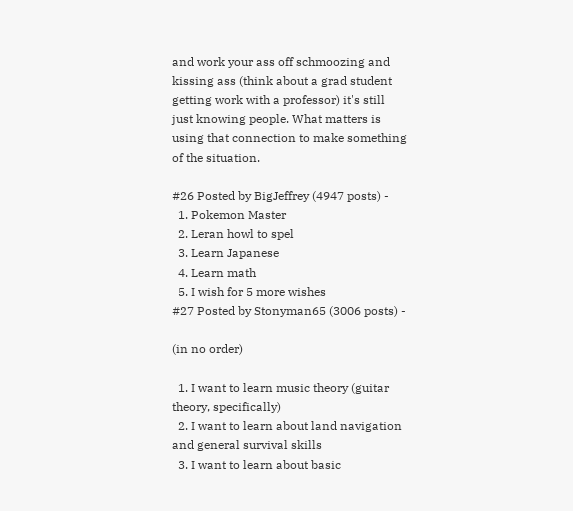and work your ass off schmoozing and kissing ass (think about a grad student getting work with a professor) it's still just knowing people. What matters is using that connection to make something of the situation.

#26 Posted by BigJeffrey (4947 posts) -
  1. Pokemon Master
  2. Leran howl to spel
  3. Learn Japanese
  4. Learn math
  5. I wish for 5 more wishes
#27 Posted by Stonyman65 (3006 posts) -

(in no order)

  1. I want to learn music theory (guitar theory, specifically)
  2. I want to learn about land navigation and general survival skills
  3. I want to learn about basic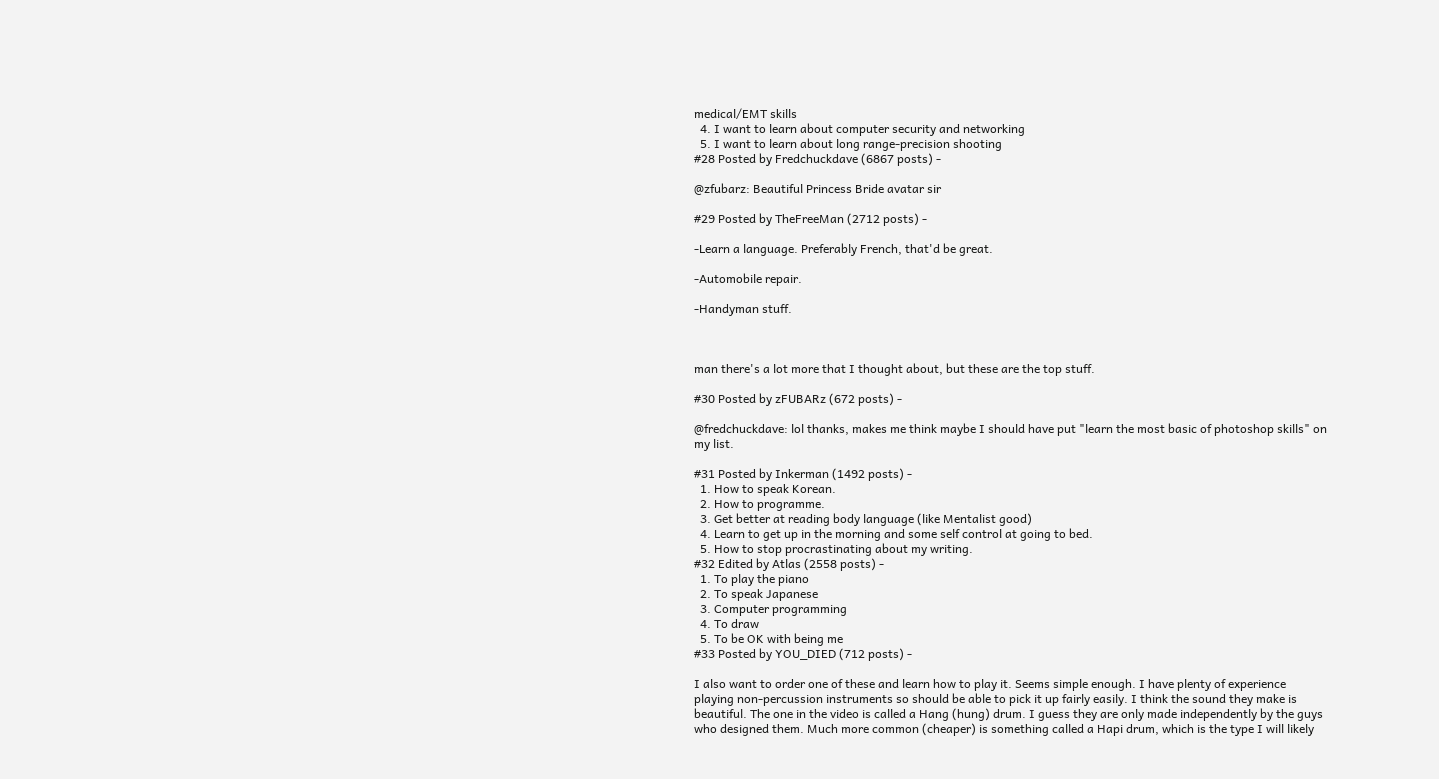medical/EMT skills
  4. I want to learn about computer security and networking
  5. I want to learn about long range-precision shooting
#28 Posted by Fredchuckdave (6867 posts) -

@zfubarz: Beautiful Princess Bride avatar sir

#29 Posted by TheFreeMan (2712 posts) -

-Learn a language. Preferably French, that'd be great.

-Automobile repair.

-Handyman stuff.



man there's a lot more that I thought about, but these are the top stuff.

#30 Posted by zFUBARz (672 posts) -

@fredchuckdave: lol thanks, makes me think maybe I should have put "learn the most basic of photoshop skills" on my list.

#31 Posted by Inkerman (1492 posts) -
  1. How to speak Korean.
  2. How to programme.
  3. Get better at reading body language (like Mentalist good)
  4. Learn to get up in the morning and some self control at going to bed.
  5. How to stop procrastinating about my writing.
#32 Edited by Atlas (2558 posts) -
  1. To play the piano
  2. To speak Japanese
  3. Computer programming
  4. To draw
  5. To be OK with being me
#33 Posted by YOU_DIED (712 posts) -

I also want to order one of these and learn how to play it. Seems simple enough. I have plenty of experience playing non-percussion instruments so should be able to pick it up fairly easily. I think the sound they make is beautiful. The one in the video is called a Hang (hung) drum. I guess they are only made independently by the guys who designed them. Much more common (cheaper) is something called a Hapi drum, which is the type I will likely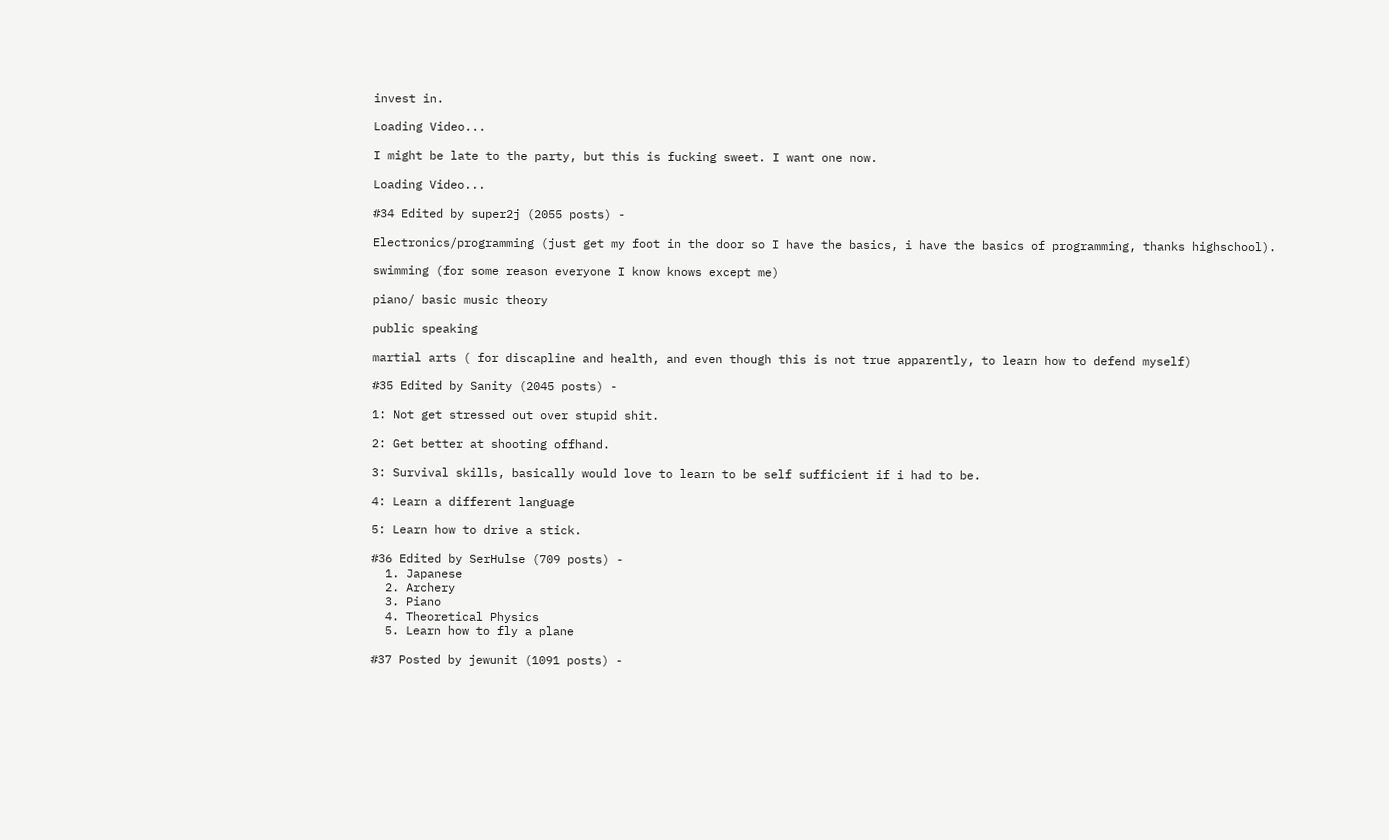invest in.

Loading Video...

I might be late to the party, but this is fucking sweet. I want one now.

Loading Video...

#34 Edited by super2j (2055 posts) -

Electronics/programming (just get my foot in the door so I have the basics, i have the basics of programming, thanks highschool).

swimming (for some reason everyone I know knows except me)

piano/ basic music theory

public speaking

martial arts ( for discapline and health, and even though this is not true apparently, to learn how to defend myself)

#35 Edited by Sanity (2045 posts) -

1: Not get stressed out over stupid shit.

2: Get better at shooting offhand.

3: Survival skills, basically would love to learn to be self sufficient if i had to be.

4: Learn a different language

5: Learn how to drive a stick.

#36 Edited by SerHulse (709 posts) -
  1. Japanese
  2. Archery
  3. Piano
  4. Theoretical Physics
  5. Learn how to fly a plane

#37 Posted by jewunit (1091 posts) -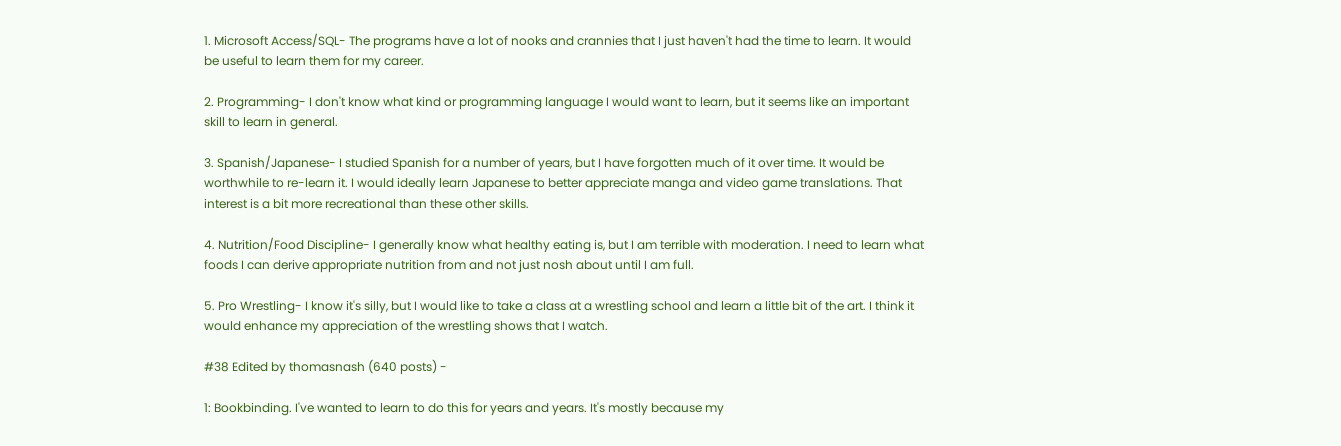1. Microsoft Access/SQL- The programs have a lot of nooks and crannies that I just haven't had the time to learn. It would be useful to learn them for my career.

2. Programming- I don't know what kind or programming language I would want to learn, but it seems like an important skill to learn in general.

3. Spanish/Japanese- I studied Spanish for a number of years, but I have forgotten much of it over time. It would be worthwhile to re-learn it. I would ideally learn Japanese to better appreciate manga and video game translations. That interest is a bit more recreational than these other skills.

4. Nutrition/Food Discipline- I generally know what healthy eating is, but I am terrible with moderation. I need to learn what foods I can derive appropriate nutrition from and not just nosh about until I am full.

5. Pro Wrestling- I know it's silly, but I would like to take a class at a wrestling school and learn a little bit of the art. I think it would enhance my appreciation of the wrestling shows that I watch.

#38 Edited by thomasnash (640 posts) -

1: Bookbinding. I've wanted to learn to do this for years and years. It's mostly because my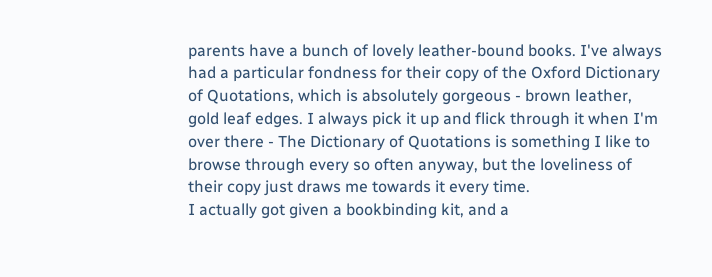parents have a bunch of lovely leather-bound books. I've always had a particular fondness for their copy of the Oxford Dictionary of Quotations, which is absolutely gorgeous - brown leather, gold leaf edges. I always pick it up and flick through it when I'm over there - The Dictionary of Quotations is something I like to browse through every so often anyway, but the loveliness of their copy just draws me towards it every time.
I actually got given a bookbinding kit, and a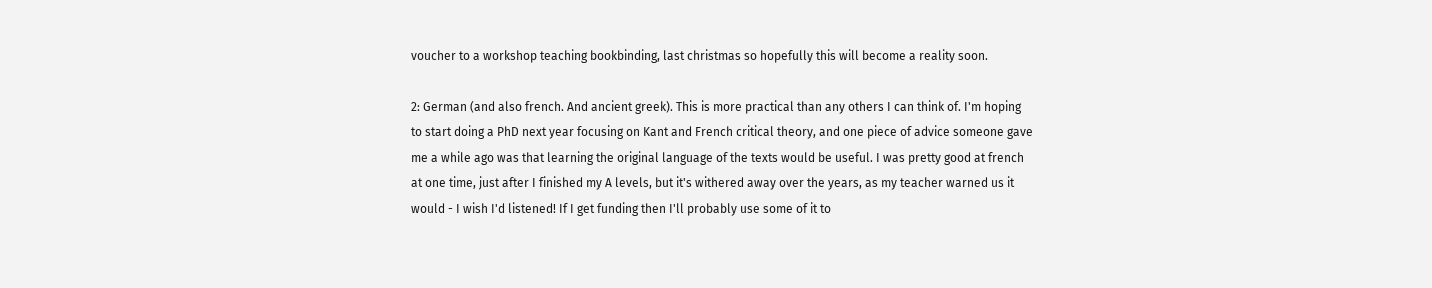voucher to a workshop teaching bookbinding, last christmas so hopefully this will become a reality soon.

2: German (and also french. And ancient greek). This is more practical than any others I can think of. I'm hoping to start doing a PhD next year focusing on Kant and French critical theory, and one piece of advice someone gave me a while ago was that learning the original language of the texts would be useful. I was pretty good at french at one time, just after I finished my A levels, but it's withered away over the years, as my teacher warned us it would - I wish I'd listened! If I get funding then I'll probably use some of it to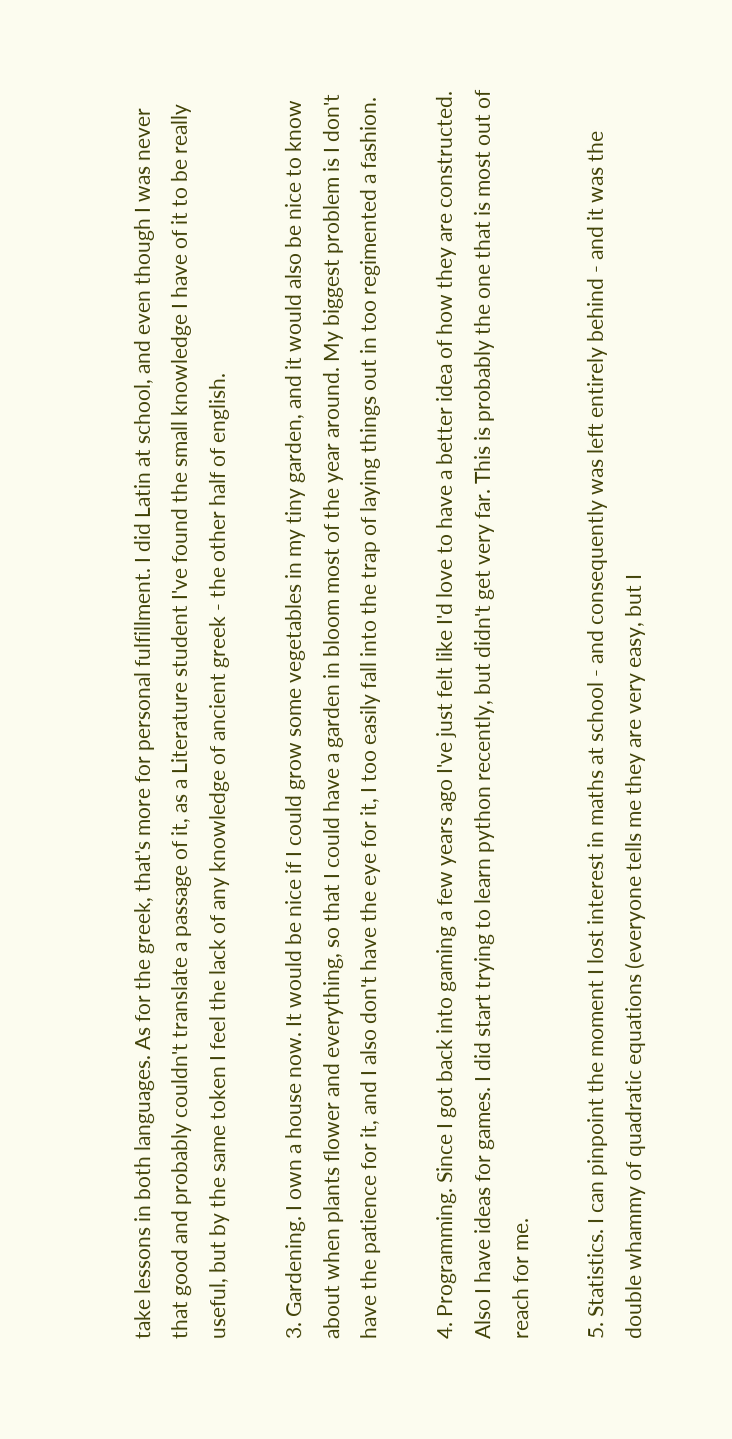take lessons in both languages. As for the greek, that's more for personal fulfillment. I did Latin at school, and even though I was never that good and probably couldn't translate a passage of it, as a Literature student I've found the small knowledge I have of it to be really useful, but by the same token I feel the lack of any knowledge of ancient greek - the other half of english.

3. Gardening. I own a house now. It would be nice if I could grow some vegetables in my tiny garden, and it would also be nice to know about when plants flower and everything, so that I could have a garden in bloom most of the year around. My biggest problem is I don't have the patience for it, and I also don't have the eye for it, I too easily fall into the trap of laying things out in too regimented a fashion.

4. Programming. Since I got back into gaming a few years ago I've just felt like I'd love to have a better idea of how they are constructed. Also I have ideas for games. I did start trying to learn python recently, but didn't get very far. This is probably the one that is most out of reach for me.

5. Statistics. I can pinpoint the moment I lost interest in maths at school - and consequently was left entirely behind - and it was the double whammy of quadratic equations (everyone tells me they are very easy, but I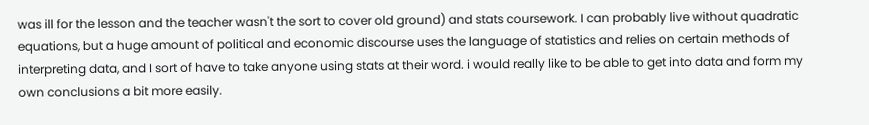was ill for the lesson and the teacher wasn't the sort to cover old ground) and stats coursework. I can probably live without quadratic equations, but a huge amount of political and economic discourse uses the language of statistics and relies on certain methods of interpreting data, and I sort of have to take anyone using stats at their word. i would really like to be able to get into data and form my own conclusions a bit more easily.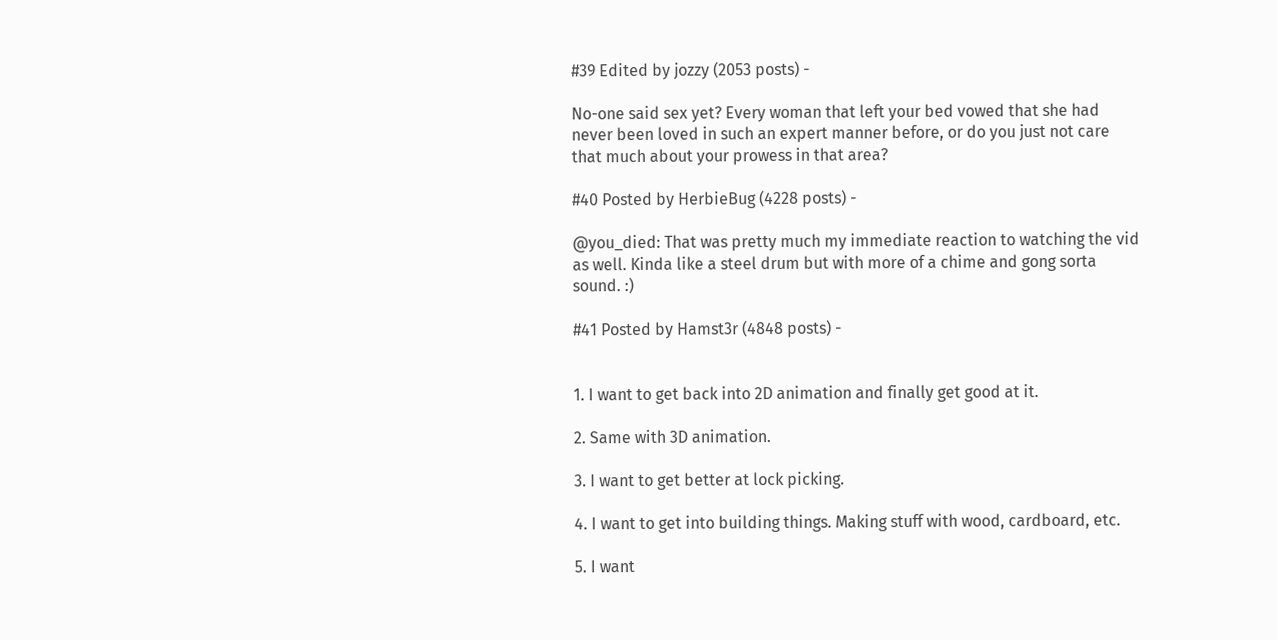#39 Edited by jozzy (2053 posts) -

No-one said sex yet? Every woman that left your bed vowed that she had never been loved in such an expert manner before, or do you just not care that much about your prowess in that area?

#40 Posted by HerbieBug (4228 posts) -

@you_died: That was pretty much my immediate reaction to watching the vid as well. Kinda like a steel drum but with more of a chime and gong sorta sound. :)

#41 Posted by Hamst3r (4848 posts) -


1. I want to get back into 2D animation and finally get good at it.

2. Same with 3D animation.

3. I want to get better at lock picking.

4. I want to get into building things. Making stuff with wood, cardboard, etc.

5. I want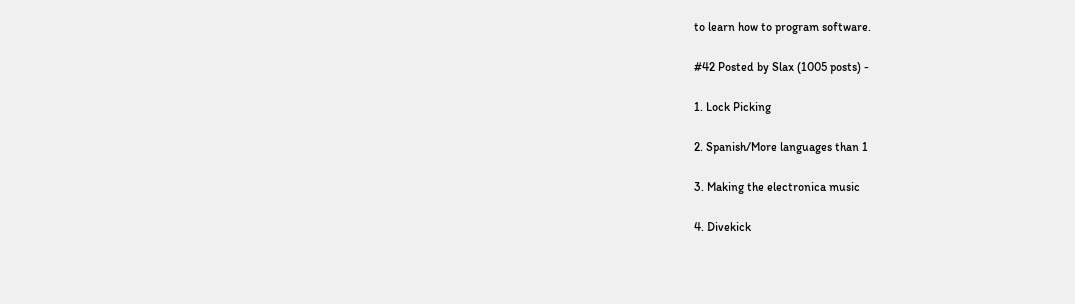to learn how to program software.

#42 Posted by Slax (1005 posts) -

1. Lock Picking

2. Spanish/More languages than 1

3. Making the electronica music

4. Divekick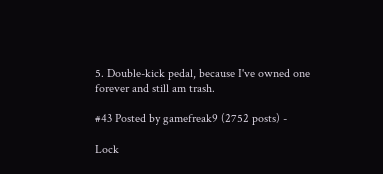5. Double-kick pedal, because I've owned one forever and still am trash.

#43 Posted by gamefreak9 (2752 posts) -

Lock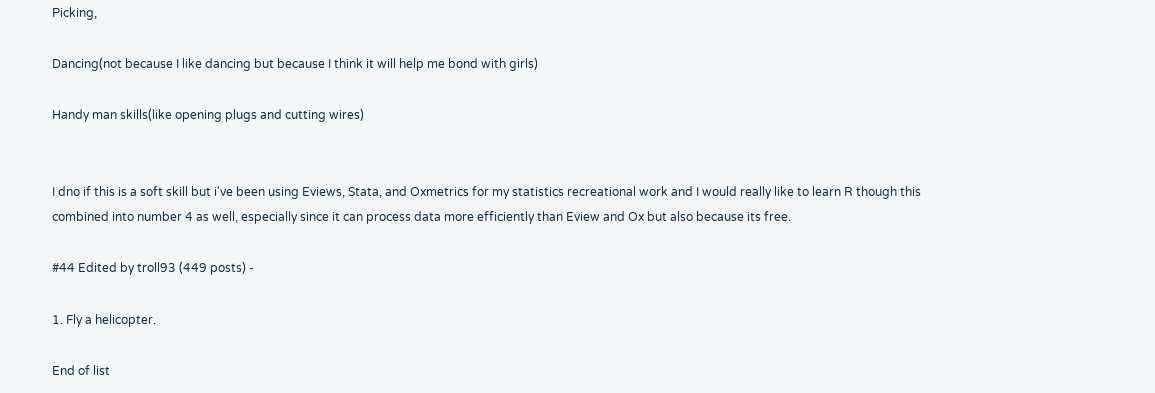Picking,

Dancing(not because I like dancing but because I think it will help me bond with girls)

Handy man skills(like opening plugs and cutting wires)


I dno if this is a soft skill but i've been using Eviews, Stata, and Oxmetrics for my statistics recreational work and I would really like to learn R though this combined into number 4 as well, especially since it can process data more efficiently than Eview and Ox but also because its free.

#44 Edited by troll93 (449 posts) -

1. Fly a helicopter.

End of list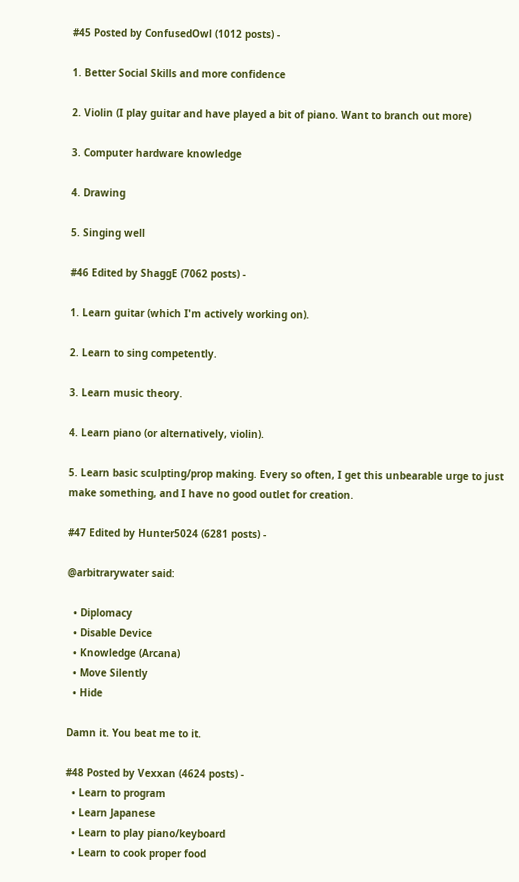#45 Posted by ConfusedOwl (1012 posts) -

1. Better Social Skills and more confidence

2. Violin (I play guitar and have played a bit of piano. Want to branch out more)

3. Computer hardware knowledge

4. Drawing

5. Singing well

#46 Edited by ShaggE (7062 posts) -

1. Learn guitar (which I'm actively working on).

2. Learn to sing competently.

3. Learn music theory.

4. Learn piano (or alternatively, violin).

5. Learn basic sculpting/prop making. Every so often, I get this unbearable urge to just make something, and I have no good outlet for creation.

#47 Edited by Hunter5024 (6281 posts) -

@arbitrarywater said:

  • Diplomacy
  • Disable Device
  • Knowledge (Arcana)
  • Move Silently
  • Hide

Damn it. You beat me to it.

#48 Posted by Vexxan (4624 posts) -
  • Learn to program
  • Learn Japanese
  • Learn to play piano/keyboard
  • Learn to cook proper food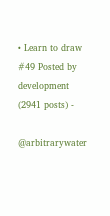• Learn to draw
#49 Posted by development (2941 posts) -

@arbitrarywater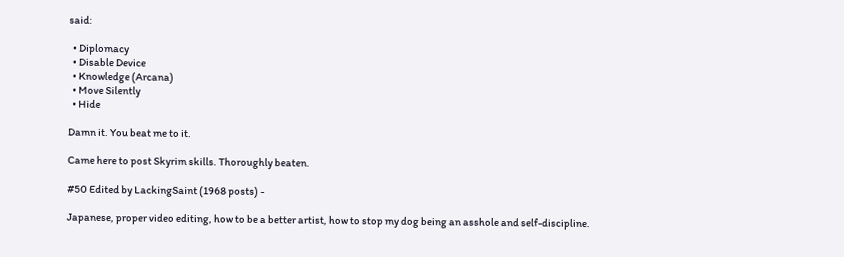said:

  • Diplomacy
  • Disable Device
  • Knowledge (Arcana)
  • Move Silently
  • Hide

Damn it. You beat me to it.

Came here to post Skyrim skills. Thoroughly beaten.

#50 Edited by LackingSaint (1968 posts) -

Japanese, proper video editing, how to be a better artist, how to stop my dog being an asshole and self-discipline.